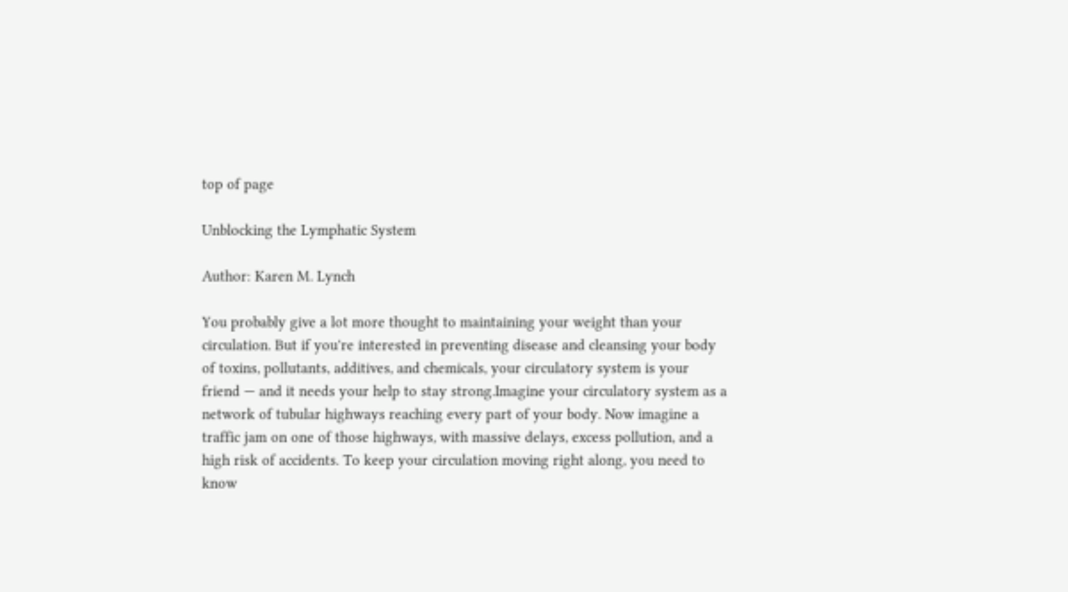top of page

Unblocking the Lymphatic System

Author: Karen M. Lynch

You probably give a lot more thought to maintaining your weight than your circulation. But if you're interested in preventing disease and cleansing your body of toxins, pollutants, additives, and chemicals, your circulatory system is your friend — and it needs your help to stay strong.Imagine your circulatory system as a network of tubular highways reaching every part of your body. Now imagine a traffic jam on one of those highways, with massive delays, excess pollution, and a high risk of accidents. To keep your circulation moving right along, you need to know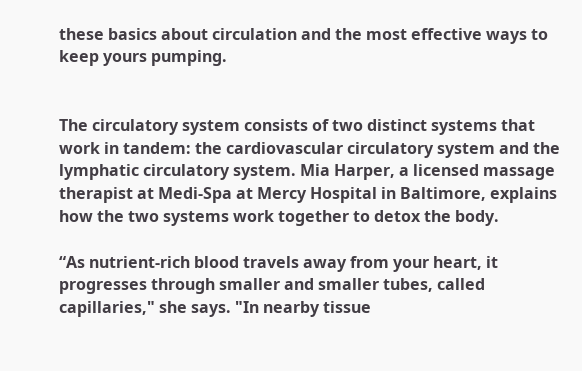these basics about circulation and the most effective ways to keep yours pumping.


The circulatory system consists of two distinct systems that work in tandem: the cardiovascular circulatory system and the lymphatic circulatory system. Mia Harper, a licensed massage therapist at Medi-Spa at Mercy Hospital in Baltimore, explains how the two systems work together to detox the body.

“As nutrient-rich blood travels away from your heart, it progresses through smaller and smaller tubes, called capillaries," she says. "In nearby tissue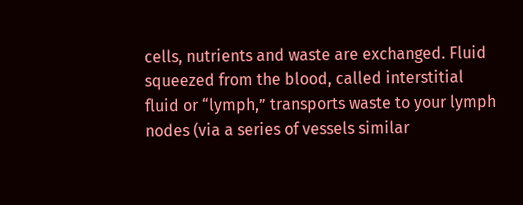cells, nutrients and waste are exchanged. Fluid squeezed from the blood, called interstitial fluid or “lymph,” transports waste to your lymph nodes (via a series of vessels similar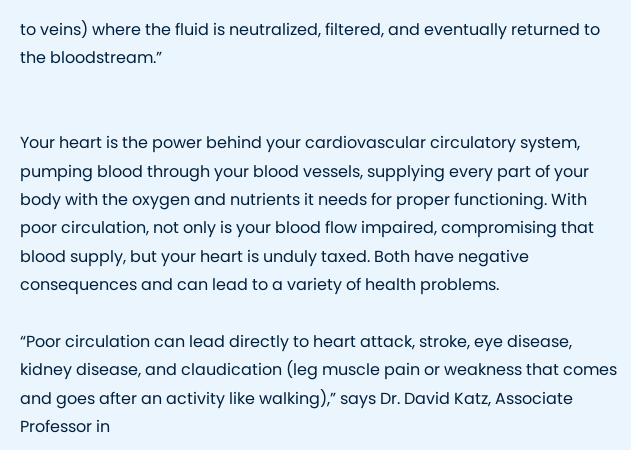to veins) where the fluid is neutralized, filtered, and eventually returned to the bloodstream.”


Your heart is the power behind your cardiovascular circulatory system, pumping blood through your blood vessels, supplying every part of your body with the oxygen and nutrients it needs for proper functioning. With poor circulation, not only is your blood flow impaired, compromising that blood supply, but your heart is unduly taxed. Both have negative consequences and can lead to a variety of health problems.

“Poor circulation can lead directly to heart attack, stroke, eye disease, kidney disease, and claudication (leg muscle pain or weakness that comes and goes after an activity like walking),” says Dr. David Katz, Associate Professor in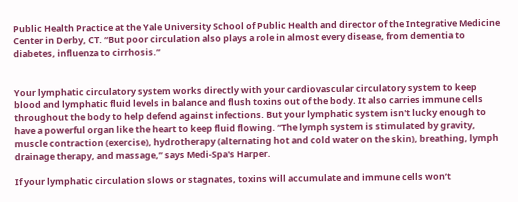Public Health Practice at the Yale University School of Public Health and director of the Integrative Medicine Center in Derby, CT. “But poor circulation also plays a role in almost every disease, from dementia to diabetes, influenza to cirrhosis.”


Your lymphatic circulatory system works directly with your cardiovascular circulatory system to keep blood and lymphatic fluid levels in balance and flush toxins out of the body. It also carries immune cells throughout the body to help defend against infections. But your lymphatic system isn't lucky enough to have a powerful organ like the heart to keep fluid flowing. “The lymph system is stimulated by gravity, muscle contraction (exercise), hydrotherapy (alternating hot and cold water on the skin), breathing, lymph drainage therapy, and massage,” says Medi-Spa's Harper.

If your lymphatic circulation slows or stagnates, toxins will accumulate and immune cells won’t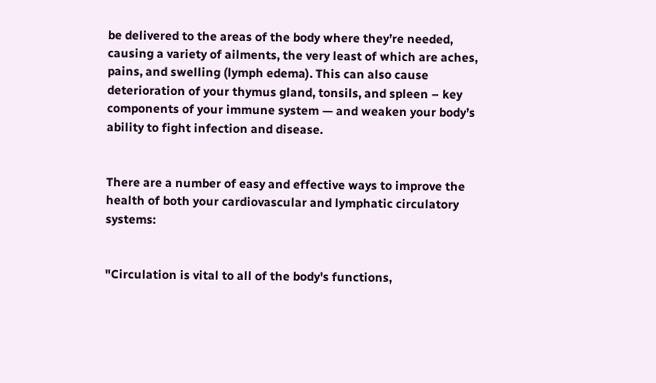be delivered to the areas of the body where they’re needed, causing a variety of ailments, the very least of which are aches, pains, and swelling (lymph edema). This can also cause deterioration of your thymus gland, tonsils, and spleen – key components of your immune system — and weaken your body’s ability to fight infection and disease.


There are a number of easy and effective ways to improve the health of both your cardiovascular and lymphatic circulatory systems:


"Circulation is vital to all of the body's functions,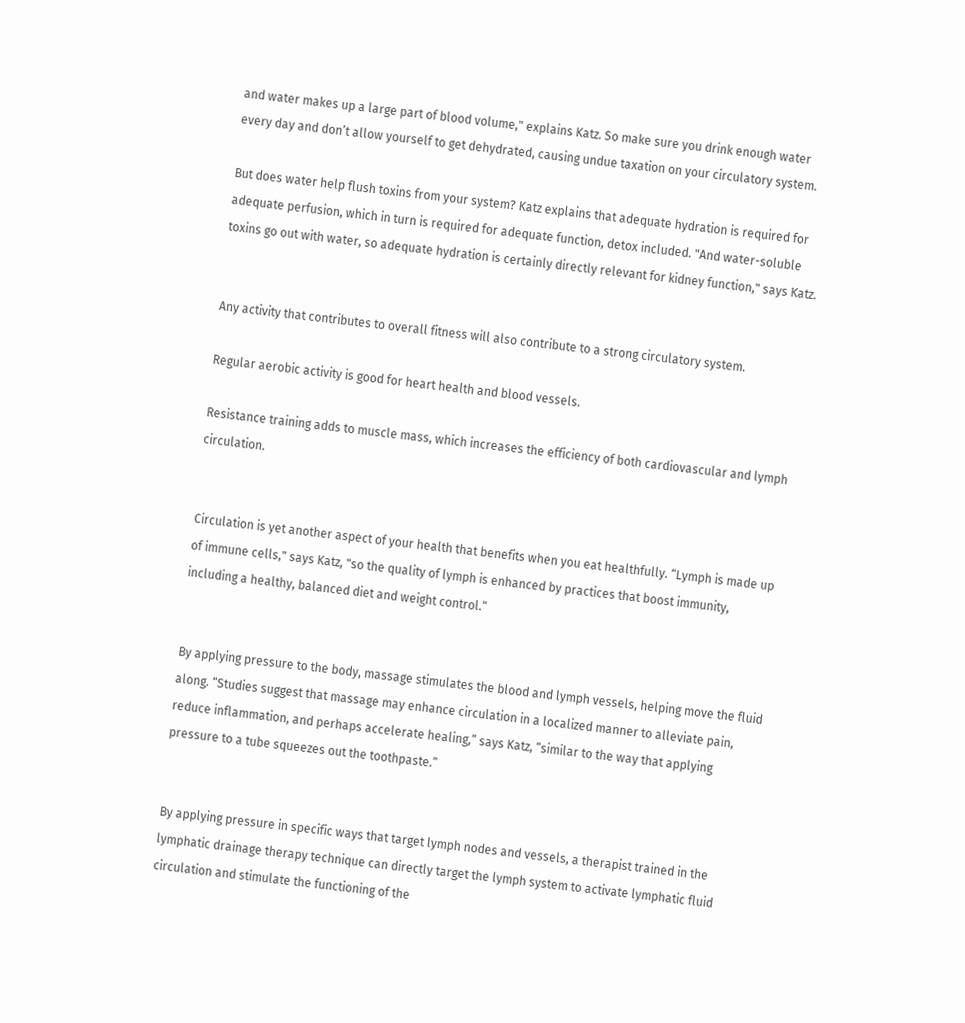and water makes up a large part of blood volume," explains Katz. So make sure you drink enough water every day and don’t allow yourself to get dehydrated, causing undue taxation on your circulatory system.

But does water help flush toxins from your system? Katz explains that adequate hydration is required for adequate perfusion, which in turn is required for adequate function, detox included. "And water-soluble toxins go out with water, so adequate hydration is certainly directly relevant for kidney function," says Katz.


Any activity that contributes to overall fitness will also contribute to a strong circulatory system.

Regular aerobic activity is good for heart health and blood vessels.

Resistance training adds to muscle mass, which increases the efficiency of both cardiovascular and lymph circulation.


Circulation is yet another aspect of your health that benefits when you eat healthfully. “Lymph is made up of immune cells," says Katz, "so the quality of lymph is enhanced by practices that boost immunity, including a healthy, balanced diet and weight control.“


By applying pressure to the body, massage stimulates the blood and lymph vessels, helping move the fluid along. “Studies suggest that massage may enhance circulation in a localized manner to alleviate pain, reduce inflammation, and perhaps accelerate healing,” says Katz, “similar to the way that applying pressure to a tube squeezes out the toothpaste.”


By applying pressure in specific ways that target lymph nodes and vessels, a therapist trained in the lymphatic drainage therapy technique can directly target the lymph system to activate lymphatic fluid circulation and stimulate the functioning of the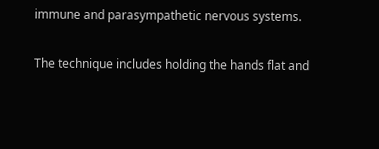immune and parasympathetic nervous systems.

The technique includes holding the hands flat and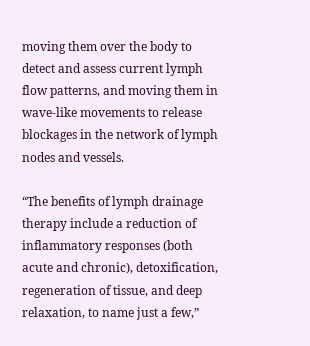moving them over the body to detect and assess current lymph flow patterns, and moving them in wave-like movements to release blockages in the network of lymph nodes and vessels.

“The benefits of lymph drainage therapy include a reduction of inflammatory responses (both acute and chronic), detoxification, regeneration of tissue, and deep relaxation, to name just a few,”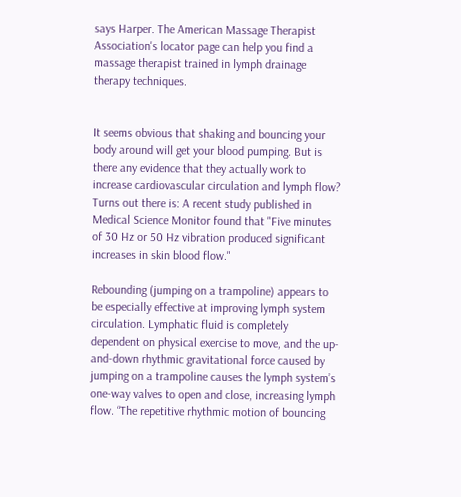says Harper. The American Massage Therapist Association's locator page can help you find a massage therapist trained in lymph drainage therapy techniques.


It seems obvious that shaking and bouncing your body around will get your blood pumping. But is there any evidence that they actually work to increase cardiovascular circulation and lymph flow? Turns out there is: A recent study published in Medical Science Monitor found that "Five minutes of 30 Hz or 50 Hz vibration produced significant increases in skin blood flow."

Rebounding (jumping on a trampoline) appears to be especially effective at improving lymph system circulation. Lymphatic fluid is completely dependent on physical exercise to move, and the up-and-down rhythmic gravitational force caused by jumping on a trampoline causes the lymph system’s one-way valves to open and close, increasing lymph flow. “The repetitive rhythmic motion of bouncing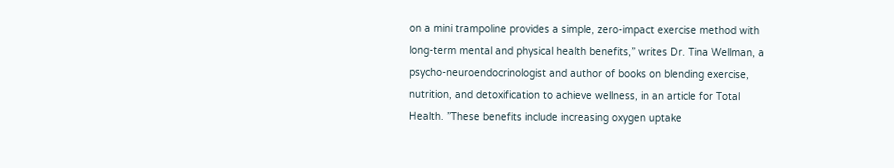on a mini trampoline provides a simple, zero-impact exercise method with long-term mental and physical health benefits,” writes Dr. Tina Wellman, a psycho-neuroendocrinologist and author of books on blending exercise, nutrition, and detoxification to achieve wellness, in an article for Total Health. ”These benefits include increasing oxygen uptake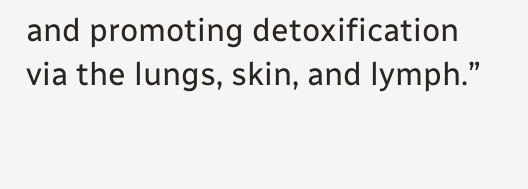and promoting detoxification via the lungs, skin, and lymph.”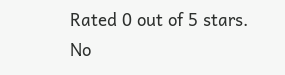Rated 0 out of 5 stars.
No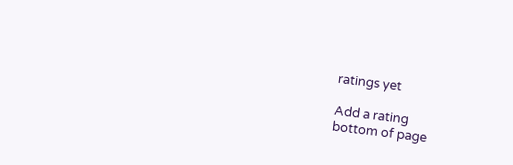ratings yet

Add a rating
bottom of page